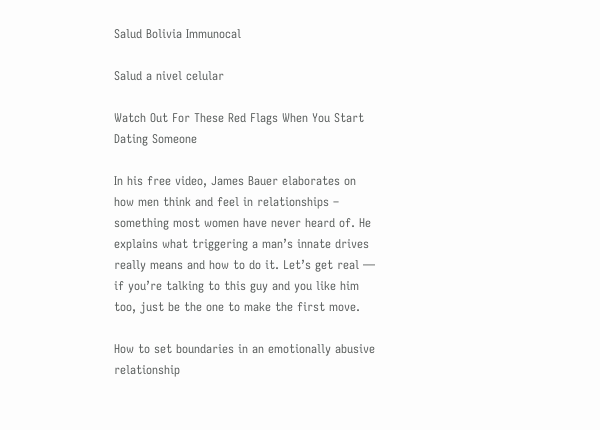Salud Bolivia Immunocal

Salud a nivel celular

Watch Out For These Red Flags When You Start Dating Someone

In his free video, James Bauer elaborates on how men think and feel in relationships – something most women have never heard of. He explains what triggering a man’s innate drives really means and how to do it. Let’s get real — if you’re talking to this guy and you like him too, just be the one to make the first move.

How to set boundaries in an emotionally abusive relationship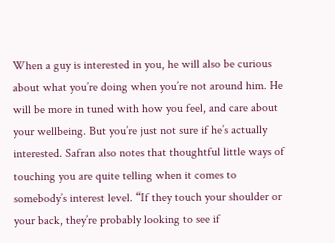When a guy is interested in you, he will also be curious about what you’re doing when you’re not around him. He will be more in tuned with how you feel, and care about your wellbeing. But you’re just not sure if he’s actually interested. Safran also notes that thoughtful little ways of touching you are quite telling when it comes to somebody’s interest level. “If they touch your shoulder or your back, they’re probably looking to see if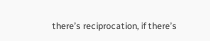there’s reciprocation, if there’s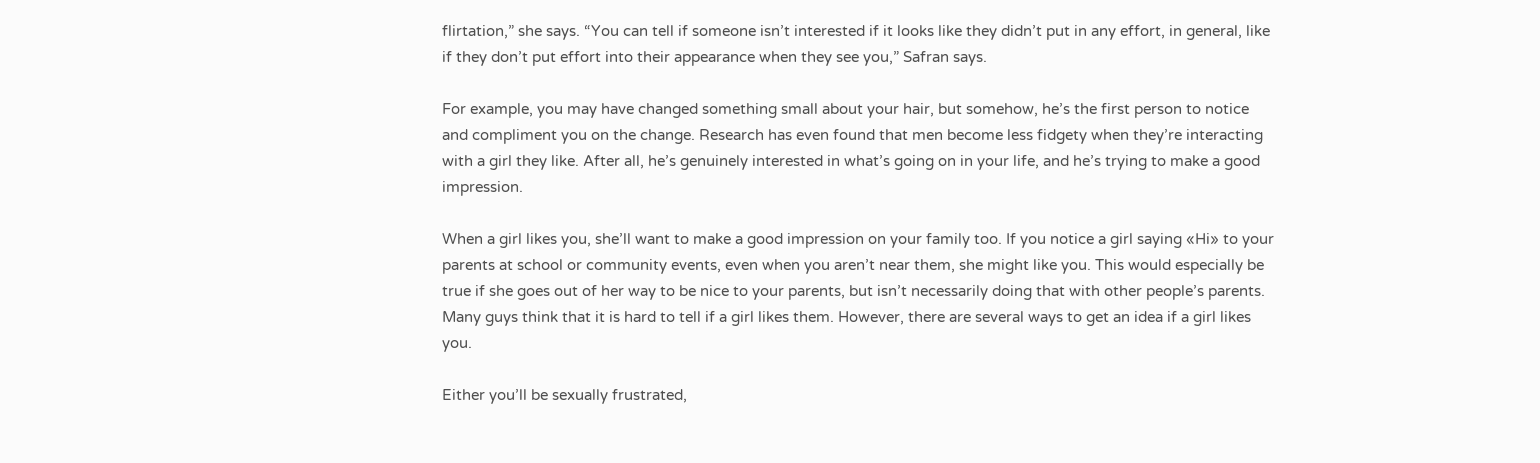flirtation,” she says. “You can tell if someone isn’t interested if it looks like they didn’t put in any effort, in general, like if they don’t put effort into their appearance when they see you,” Safran says.

For example, you may have changed something small about your hair, but somehow, he’s the first person to notice and compliment you on the change. Research has even found that men become less fidgety when they’re interacting with a girl they like. After all, he’s genuinely interested in what’s going on in your life, and he’s trying to make a good impression.

When a girl likes you, she’ll want to make a good impression on your family too. If you notice a girl saying «Hi» to your parents at school or community events, even when you aren’t near them, she might like you. This would especially be true if she goes out of her way to be nice to your parents, but isn’t necessarily doing that with other people’s parents. Many guys think that it is hard to tell if a girl likes them. However, there are several ways to get an idea if a girl likes you.

Either you’ll be sexually frustrated,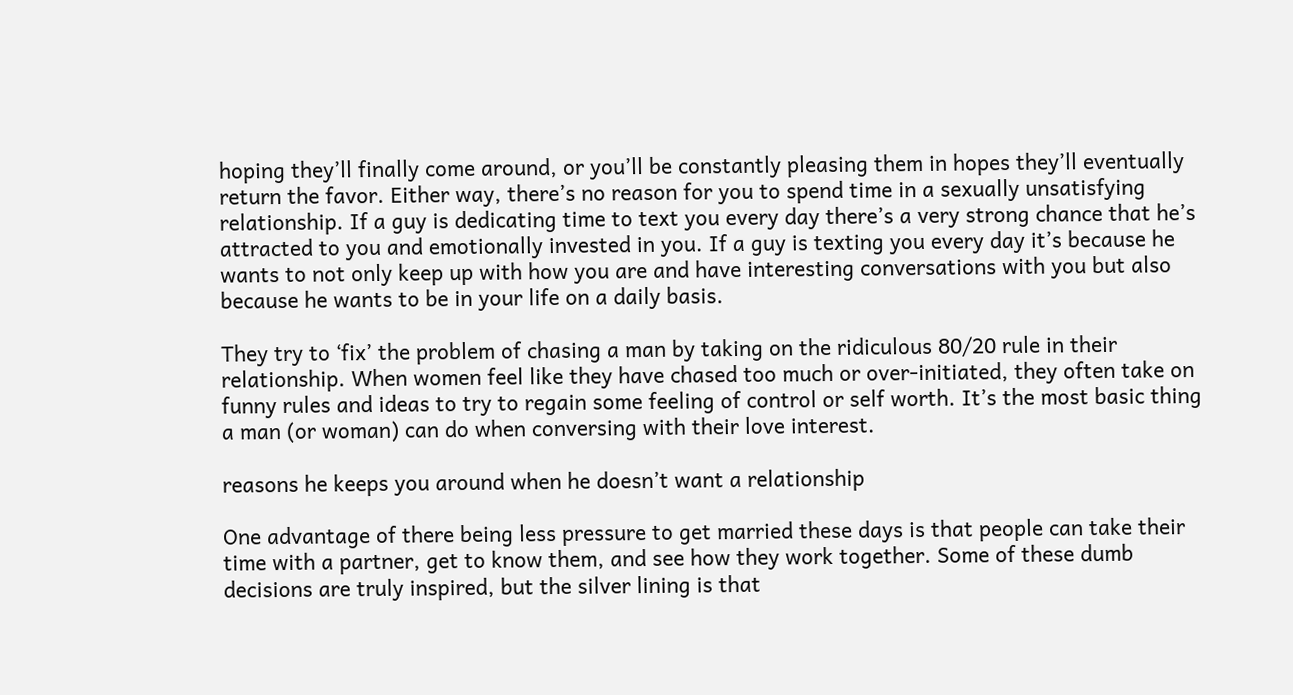hoping they’ll finally come around, or you’ll be constantly pleasing them in hopes they’ll eventually return the favor. Either way, there’s no reason for you to spend time in a sexually unsatisfying relationship. If a guy is dedicating time to text you every day there’s a very strong chance that he’s attracted to you and emotionally invested in you. If a guy is texting you every day it’s because he wants to not only keep up with how you are and have interesting conversations with you but also because he wants to be in your life on a daily basis.

They try to ‘fix’ the problem of chasing a man by taking on the ridiculous 80/20 rule in their relationship. When women feel like they have chased too much or over-initiated, they often take on funny rules and ideas to try to regain some feeling of control or self worth. It’s the most basic thing a man (or woman) can do when conversing with their love interest.

reasons he keeps you around when he doesn’t want a relationship

One advantage of there being less pressure to get married these days is that people can take their time with a partner, get to know them, and see how they work together. Some of these dumb decisions are truly inspired, but the silver lining is that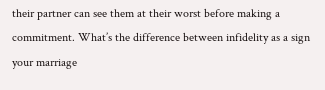their partner can see them at their worst before making a commitment. What’s the difference between infidelity as a sign your marriage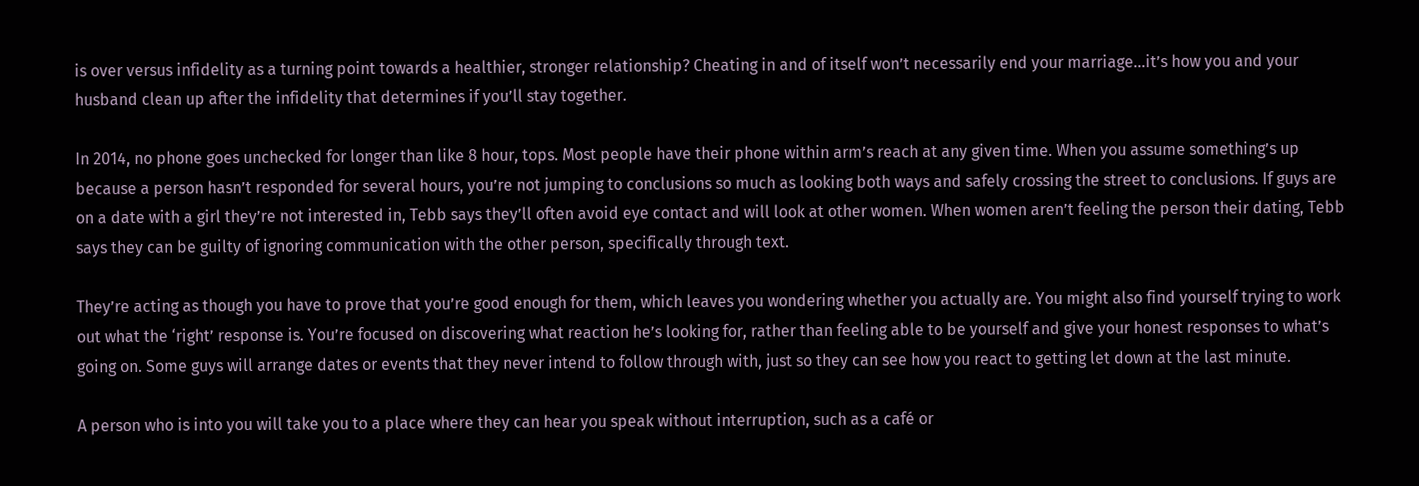is over versus infidelity as a turning point towards a healthier, stronger relationship? Cheating in and of itself won’t necessarily end your marriage…it’s how you and your husband clean up after the infidelity that determines if you’ll stay together.

In 2014, no phone goes unchecked for longer than like 8 hour, tops. Most people have their phone within arm’s reach at any given time. When you assume something’s up because a person hasn’t responded for several hours, you’re not jumping to conclusions so much as looking both ways and safely crossing the street to conclusions. If guys are on a date with a girl they’re not interested in, Tebb says they’ll often avoid eye contact and will look at other women. When women aren’t feeling the person their dating, Tebb says they can be guilty of ignoring communication with the other person, specifically through text.

They’re acting as though you have to prove that you’re good enough for them, which leaves you wondering whether you actually are. You might also find yourself trying to work out what the ‘right’ response is. You’re focused on discovering what reaction he’s looking for, rather than feeling able to be yourself and give your honest responses to what’s going on. Some guys will arrange dates or events that they never intend to follow through with, just so they can see how you react to getting let down at the last minute.

A person who is into you will take you to a place where they can hear you speak without interruption, such as a café or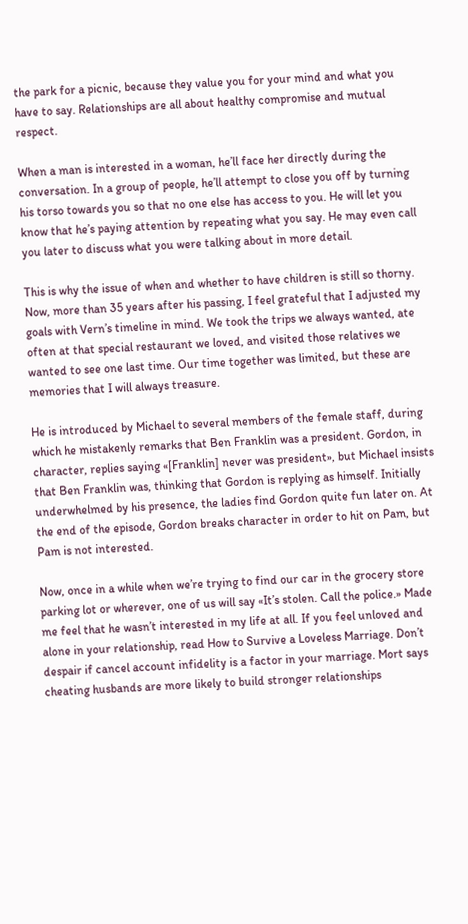the park for a picnic, because they value you for your mind and what you have to say. Relationships are all about healthy compromise and mutual respect.

When a man is interested in a woman, he’ll face her directly during the conversation. In a group of people, he’ll attempt to close you off by turning his torso towards you so that no one else has access to you. He will let you know that he’s paying attention by repeating what you say. He may even call you later to discuss what you were talking about in more detail.

This is why the issue of when and whether to have children is still so thorny. Now, more than 35 years after his passing, I feel grateful that I adjusted my goals with Vern’s timeline in mind. We took the trips we always wanted, ate often at that special restaurant we loved, and visited those relatives we wanted to see one last time. Our time together was limited, but these are memories that I will always treasure.

He is introduced by Michael to several members of the female staff, during which he mistakenly remarks that Ben Franklin was a president. Gordon, in character, replies saying «[Franklin] never was president», but Michael insists that Ben Franklin was, thinking that Gordon is replying as himself. Initially underwhelmed by his presence, the ladies find Gordon quite fun later on. At the end of the episode, Gordon breaks character in order to hit on Pam, but Pam is not interested.

Now, once in a while when we’re trying to find our car in the grocery store parking lot or wherever, one of us will say «It’s stolen. Call the police.» Made me feel that he wasn’t interested in my life at all. If you feel unloved and alone in your relationship, read How to Survive a Loveless Marriage. Don’t despair if cancel account infidelity is a factor in your marriage. Mort says cheating husbands are more likely to build stronger relationships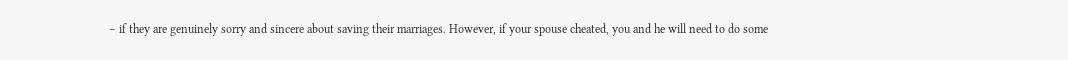– if they are genuinely sorry and sincere about saving their marriages. However, if your spouse cheated, you and he will need to do some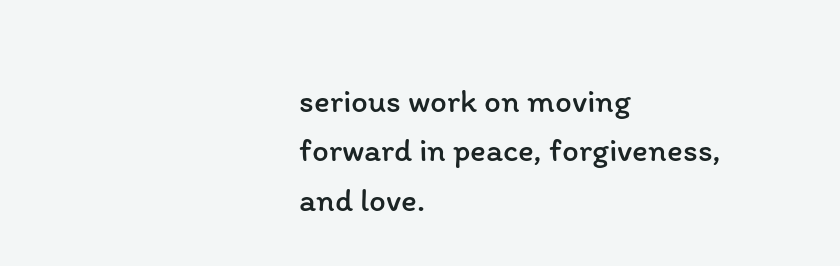serious work on moving forward in peace, forgiveness, and love.